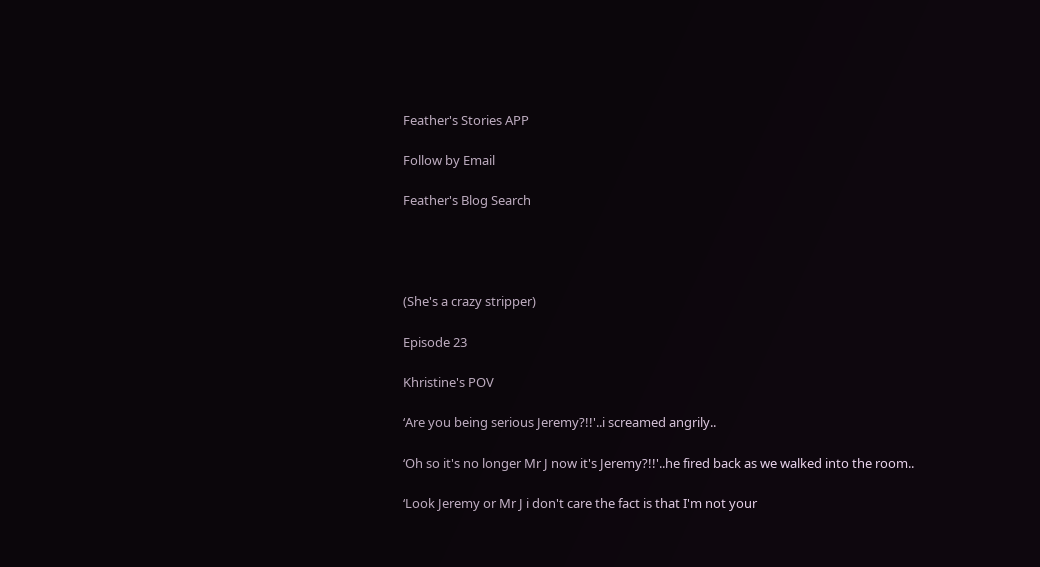Feather's Stories APP

Follow by Email

Feather's Blog Search




(She's a crazy stripper)

Episode 23

Khristine's POV

‘Are you being serious Jeremy?!!'..i screamed angrily..

‘Oh so it's no longer Mr J now it's Jeremy?!!'..he fired back as we walked into the room..

‘Look Jeremy or Mr J i don't care the fact is that I'm not your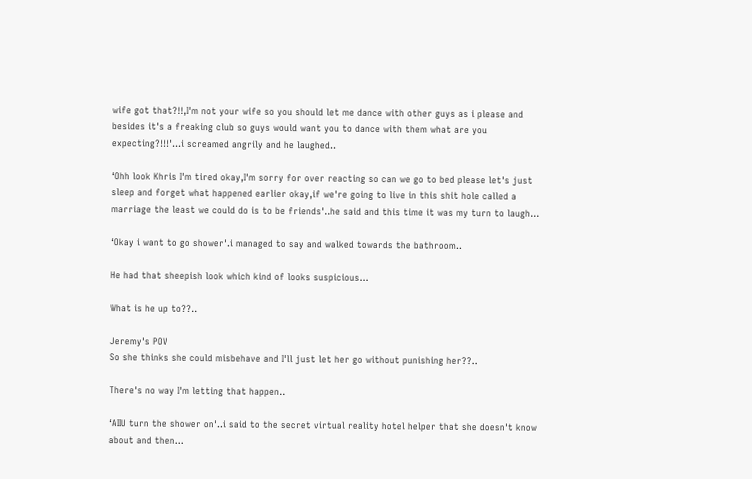wife got that?!!,I'm not your wife so you should let me dance with other guys as i please and besides it's a freaking club so guys would want you to dance with them what are you expecting?!!!'...i screamed angrily and he laughed..

‘Ohh look Khris I'm tired okay,I'm sorry for over reacting so can we go to bed please let's just sleep and forget what happened earlier okay,if we're going to live in this shit hole called a marriage the least we could do is to be friends'..he said and this time it was my turn to laugh...

‘Okay i want to go shower'.i managed to say and walked towards the bathroom..

He had that sheepish look which kind of looks suspicious...

What is he up to??..

Jeremy's POV
So she thinks she could misbehave and I'll just let her go without punishing her??..

There's no way I'm letting that happen..

‘AIIU turn the shower on'..i said to the secret virtual reality hotel helper that she doesn't know about and then...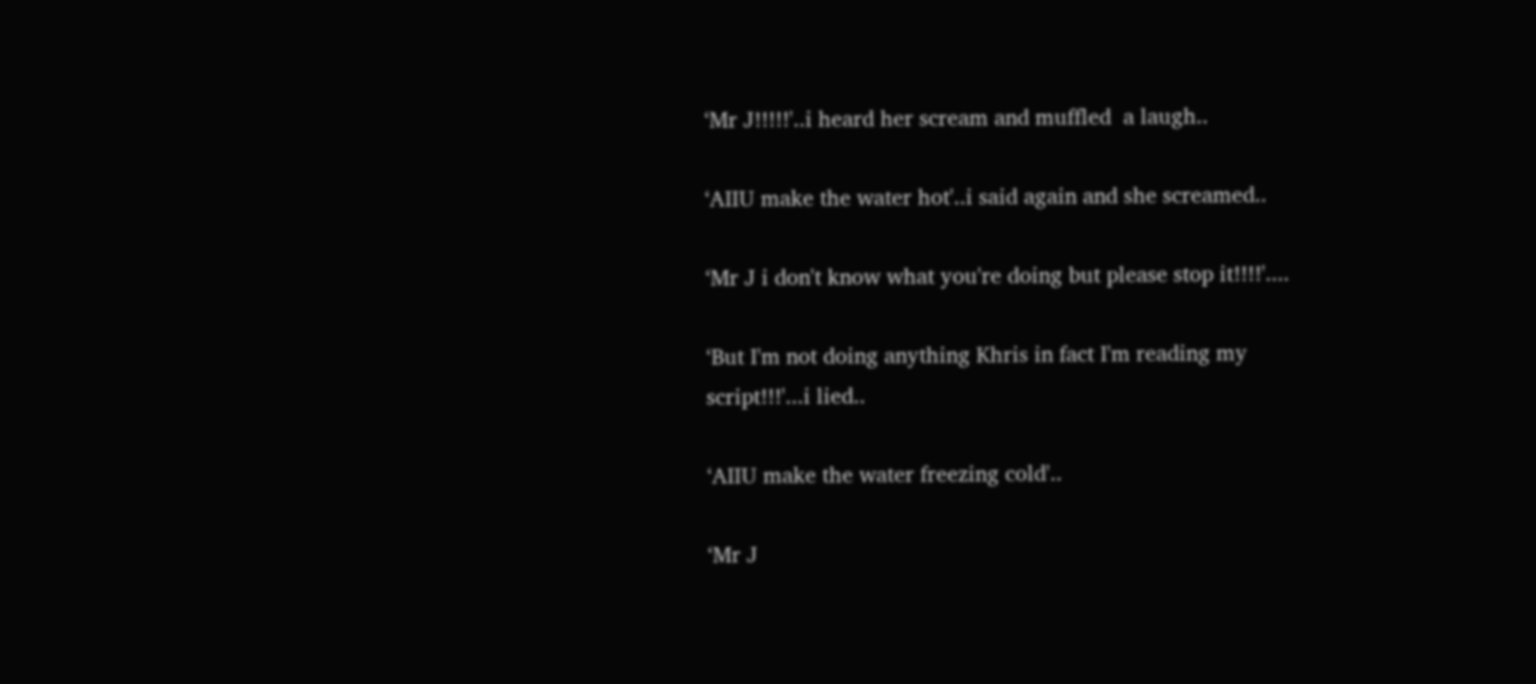‘Mr J!!!!!'..i heard her scream and muffled  a laugh..

‘AIIU make the water hot'..i said again and she screamed..

‘Mr J i don't know what you're doing but please stop it!!!!'....

‘But I'm not doing anything Khris in fact I'm reading my script!!!'...i lied..

‘AIIU make the water freezing cold'..

‘Mr J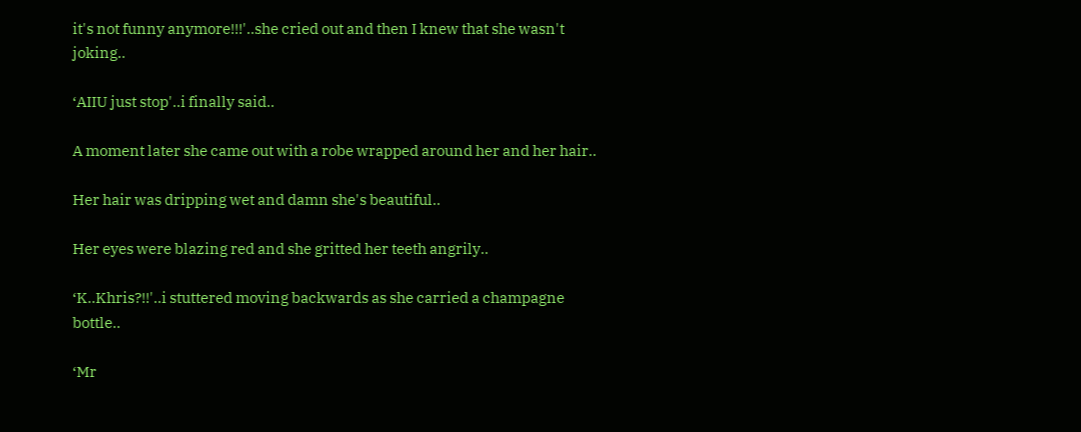it's not funny anymore!!!'..she cried out and then I knew that she wasn't joking..

‘AIIU just stop'..i finally said..

A moment later she came out with a robe wrapped around her and her hair..

Her hair was dripping wet and damn she's beautiful..

Her eyes were blazing red and she gritted her teeth angrily..

‘K..Khris?!!'..i stuttered moving backwards as she carried a champagne bottle..

‘Mr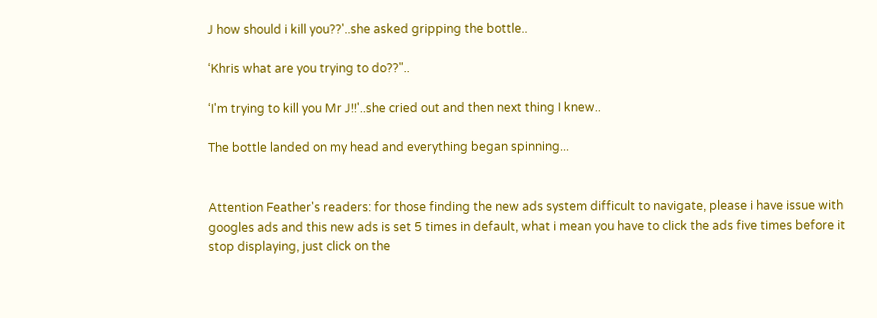J how should i kill you??'..she asked gripping the bottle..

‘Khris what are you trying to do??"..

‘I'm trying to kill you Mr J!!'..she cried out and then next thing I knew..

The bottle landed on my head and everything began spinning...


Attention Feather's readers: for those finding the new ads system difficult to navigate, please i have issue with googles ads and this new ads is set 5 times in default, what i mean you have to click the ads five times before it stop displaying, just click on the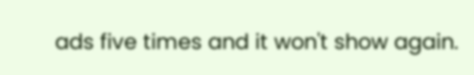ads five times and it won't show again.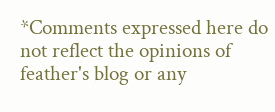*Comments expressed here do not reflect the opinions of feather's blog or any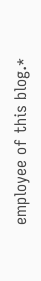employee of this blog.*